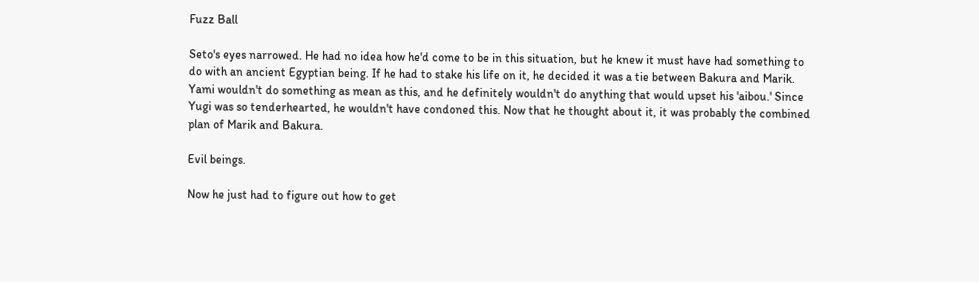Fuzz Ball

Seto's eyes narrowed. He had no idea how he'd come to be in this situation, but he knew it must have had something to do with an ancient Egyptian being. If he had to stake his life on it, he decided it was a tie between Bakura and Marik. Yami wouldn't do something as mean as this, and he definitely wouldn't do anything that would upset his 'aibou.' Since Yugi was so tenderhearted, he wouldn't have condoned this. Now that he thought about it, it was probably the combined plan of Marik and Bakura.

Evil beings.

Now he just had to figure out how to get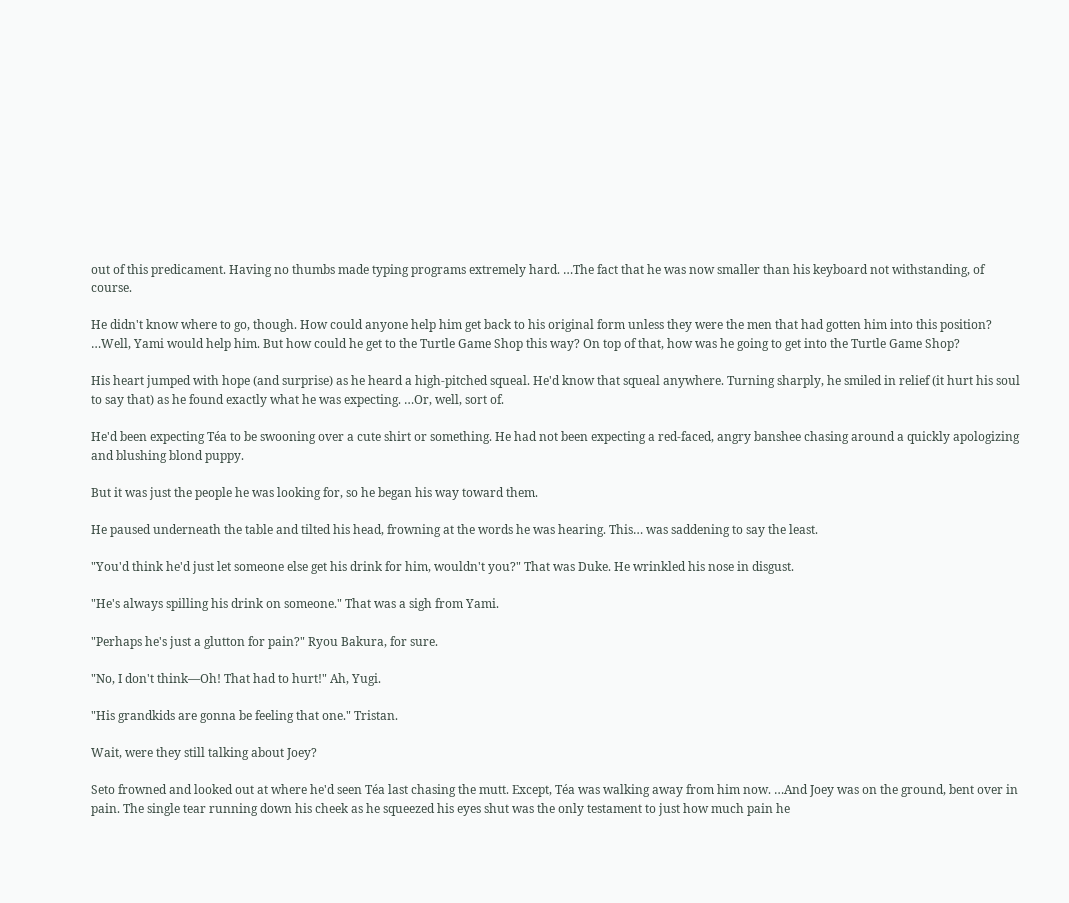out of this predicament. Having no thumbs made typing programs extremely hard. …The fact that he was now smaller than his keyboard not withstanding, of course.

He didn't know where to go, though. How could anyone help him get back to his original form unless they were the men that had gotten him into this position? …Well, Yami would help him. But how could he get to the Turtle Game Shop this way? On top of that, how was he going to get into the Turtle Game Shop?

His heart jumped with hope (and surprise) as he heard a high-pitched squeal. He'd know that squeal anywhere. Turning sharply, he smiled in relief (it hurt his soul to say that) as he found exactly what he was expecting. …Or, well, sort of.

He'd been expecting Téa to be swooning over a cute shirt or something. He had not been expecting a red-faced, angry banshee chasing around a quickly apologizing and blushing blond puppy.

But it was just the people he was looking for, so he began his way toward them.

He paused underneath the table and tilted his head, frowning at the words he was hearing. This… was saddening to say the least.

"You'd think he'd just let someone else get his drink for him, wouldn't you?" That was Duke. He wrinkled his nose in disgust.

"He's always spilling his drink on someone." That was a sigh from Yami.

"Perhaps he's just a glutton for pain?" Ryou Bakura, for sure.

"No, I don't think—Oh! That had to hurt!" Ah, Yugi.

"His grandkids are gonna be feeling that one." Tristan.

Wait, were they still talking about Joey?

Seto frowned and looked out at where he'd seen Téa last chasing the mutt. Except, Téa was walking away from him now. …And Joey was on the ground, bent over in pain. The single tear running down his cheek as he squeezed his eyes shut was the only testament to just how much pain he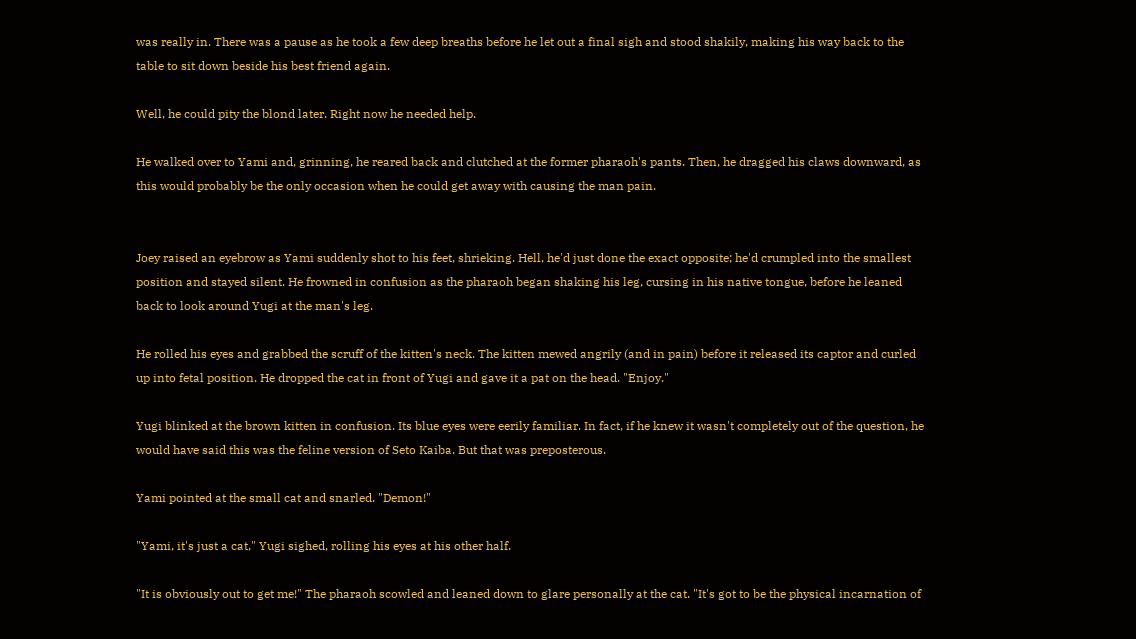was really in. There was a pause as he took a few deep breaths before he let out a final sigh and stood shakily, making his way back to the table to sit down beside his best friend again.

Well, he could pity the blond later. Right now he needed help.

He walked over to Yami and, grinning, he reared back and clutched at the former pharaoh's pants. Then, he dragged his claws downward, as this would probably be the only occasion when he could get away with causing the man pain.


Joey raised an eyebrow as Yami suddenly shot to his feet, shrieking. Hell, he'd just done the exact opposite; he'd crumpled into the smallest position and stayed silent. He frowned in confusion as the pharaoh began shaking his leg, cursing in his native tongue, before he leaned back to look around Yugi at the man's leg.

He rolled his eyes and grabbed the scruff of the kitten's neck. The kitten mewed angrily (and in pain) before it released its captor and curled up into fetal position. He dropped the cat in front of Yugi and gave it a pat on the head. "Enjoy."

Yugi blinked at the brown kitten in confusion. Its blue eyes were eerily familiar. In fact, if he knew it wasn't completely out of the question, he would have said this was the feline version of Seto Kaiba. But that was preposterous.

Yami pointed at the small cat and snarled. "Demon!"

"Yami, it's just a cat," Yugi sighed, rolling his eyes at his other half.

"It is obviously out to get me!" The pharaoh scowled and leaned down to glare personally at the cat. "It's got to be the physical incarnation of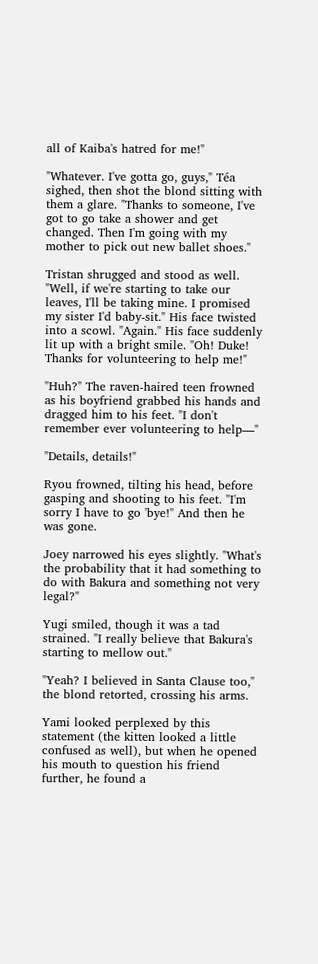all of Kaiba's hatred for me!"

"Whatever. I've gotta go, guys," Téa sighed, then shot the blond sitting with them a glare. "Thanks to someone, I've got to go take a shower and get changed. Then I'm going with my mother to pick out new ballet shoes."

Tristan shrugged and stood as well. "Well, if we're starting to take our leaves, I'll be taking mine. I promised my sister I'd baby-sit." His face twisted into a scowl. "Again." His face suddenly lit up with a bright smile. "Oh! Duke! Thanks for volunteering to help me!"

"Huh?" The raven-haired teen frowned as his boyfriend grabbed his hands and dragged him to his feet. "I don't remember ever volunteering to help—"

"Details, details!"

Ryou frowned, tilting his head, before gasping and shooting to his feet. "I'm sorry I have to go 'bye!" And then he was gone.

Joey narrowed his eyes slightly. "What's the probability that it had something to do with Bakura and something not very legal?"

Yugi smiled, though it was a tad strained. "I really believe that Bakura's starting to mellow out."

"Yeah? I believed in Santa Clause too," the blond retorted, crossing his arms.

Yami looked perplexed by this statement (the kitten looked a little confused as well), but when he opened his mouth to question his friend further, he found a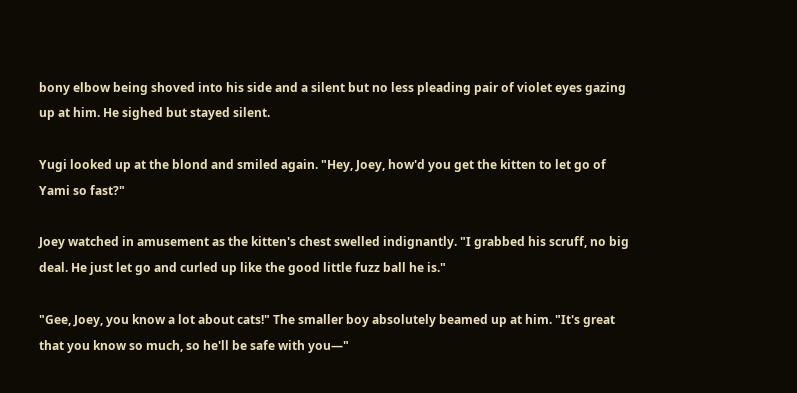bony elbow being shoved into his side and a silent but no less pleading pair of violet eyes gazing up at him. He sighed but stayed silent.

Yugi looked up at the blond and smiled again. "Hey, Joey, how'd you get the kitten to let go of Yami so fast?"

Joey watched in amusement as the kitten's chest swelled indignantly. "I grabbed his scruff, no big deal. He just let go and curled up like the good little fuzz ball he is."

"Gee, Joey, you know a lot about cats!" The smaller boy absolutely beamed up at him. "It's great that you know so much, so he'll be safe with you—"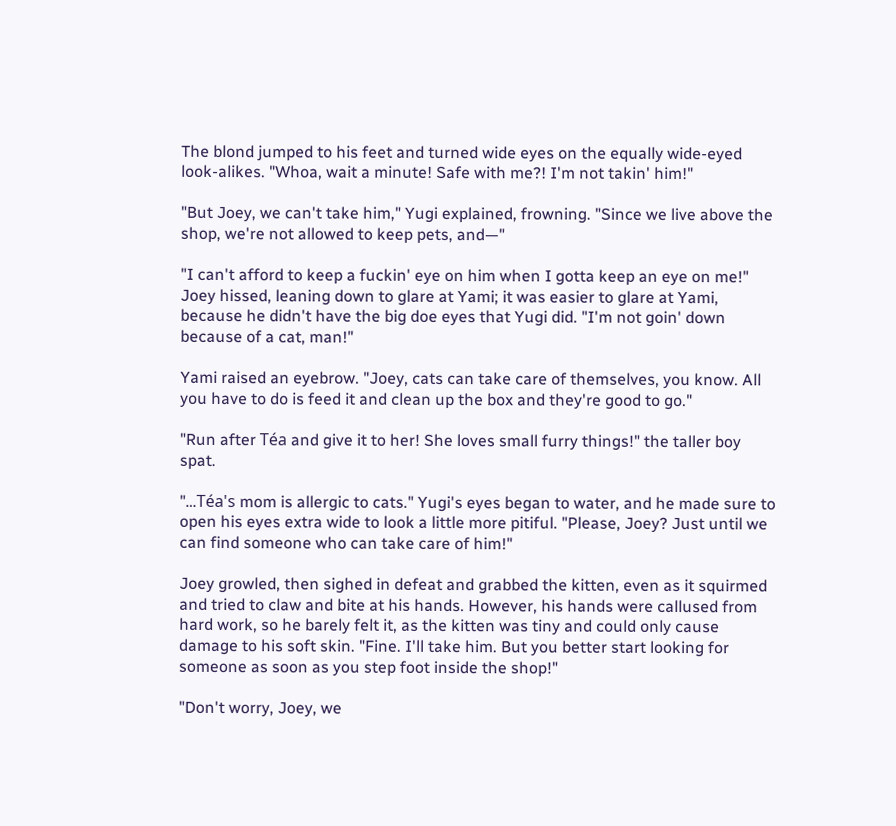The blond jumped to his feet and turned wide eyes on the equally wide-eyed look-alikes. "Whoa, wait a minute! Safe with me?! I'm not takin' him!"

"But Joey, we can't take him," Yugi explained, frowning. "Since we live above the shop, we're not allowed to keep pets, and—"

"I can't afford to keep a fuckin' eye on him when I gotta keep an eye on me!" Joey hissed, leaning down to glare at Yami; it was easier to glare at Yami, because he didn't have the big doe eyes that Yugi did. "I'm not goin' down because of a cat, man!"

Yami raised an eyebrow. "Joey, cats can take care of themselves, you know. All you have to do is feed it and clean up the box and they're good to go."

"Run after Téa and give it to her! She loves small furry things!" the taller boy spat.

"…Téa's mom is allergic to cats." Yugi's eyes began to water, and he made sure to open his eyes extra wide to look a little more pitiful. "Please, Joey? Just until we can find someone who can take care of him!"

Joey growled, then sighed in defeat and grabbed the kitten, even as it squirmed and tried to claw and bite at his hands. However, his hands were callused from hard work, so he barely felt it, as the kitten was tiny and could only cause damage to his soft skin. "Fine. I'll take him. But you better start looking for someone as soon as you step foot inside the shop!"

"Don't worry, Joey, we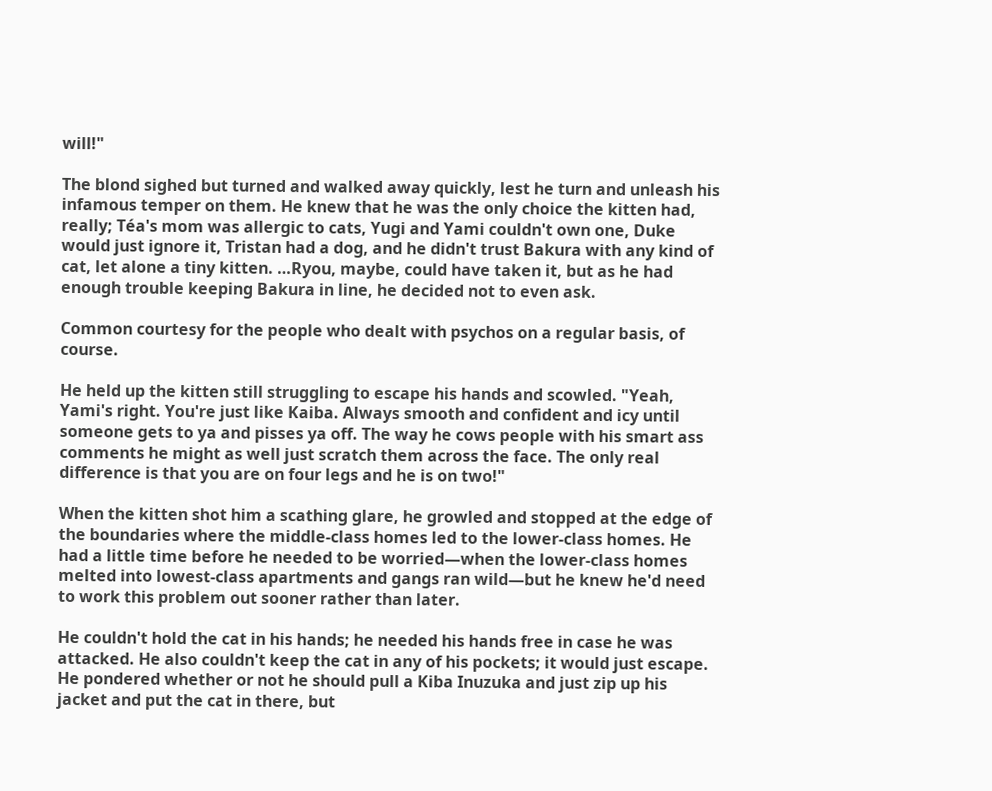will!"

The blond sighed but turned and walked away quickly, lest he turn and unleash his infamous temper on them. He knew that he was the only choice the kitten had, really; Téa's mom was allergic to cats, Yugi and Yami couldn't own one, Duke would just ignore it, Tristan had a dog, and he didn't trust Bakura with any kind of cat, let alone a tiny kitten. …Ryou, maybe, could have taken it, but as he had enough trouble keeping Bakura in line, he decided not to even ask.

Common courtesy for the people who dealt with psychos on a regular basis, of course.

He held up the kitten still struggling to escape his hands and scowled. "Yeah, Yami's right. You're just like Kaiba. Always smooth and confident and icy until someone gets to ya and pisses ya off. The way he cows people with his smart ass comments he might as well just scratch them across the face. The only real difference is that you are on four legs and he is on two!"

When the kitten shot him a scathing glare, he growled and stopped at the edge of the boundaries where the middle-class homes led to the lower-class homes. He had a little time before he needed to be worried—when the lower-class homes melted into lowest-class apartments and gangs ran wild—but he knew he'd need to work this problem out sooner rather than later.

He couldn't hold the cat in his hands; he needed his hands free in case he was attacked. He also couldn't keep the cat in any of his pockets; it would just escape. He pondered whether or not he should pull a Kiba Inuzuka and just zip up his jacket and put the cat in there, but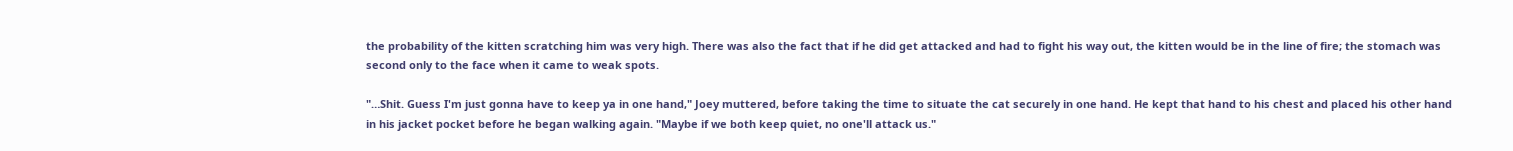the probability of the kitten scratching him was very high. There was also the fact that if he did get attacked and had to fight his way out, the kitten would be in the line of fire; the stomach was second only to the face when it came to weak spots.

"…Shit. Guess I'm just gonna have to keep ya in one hand," Joey muttered, before taking the time to situate the cat securely in one hand. He kept that hand to his chest and placed his other hand in his jacket pocket before he began walking again. "Maybe if we both keep quiet, no one'll attack us."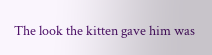The look the kitten gave him was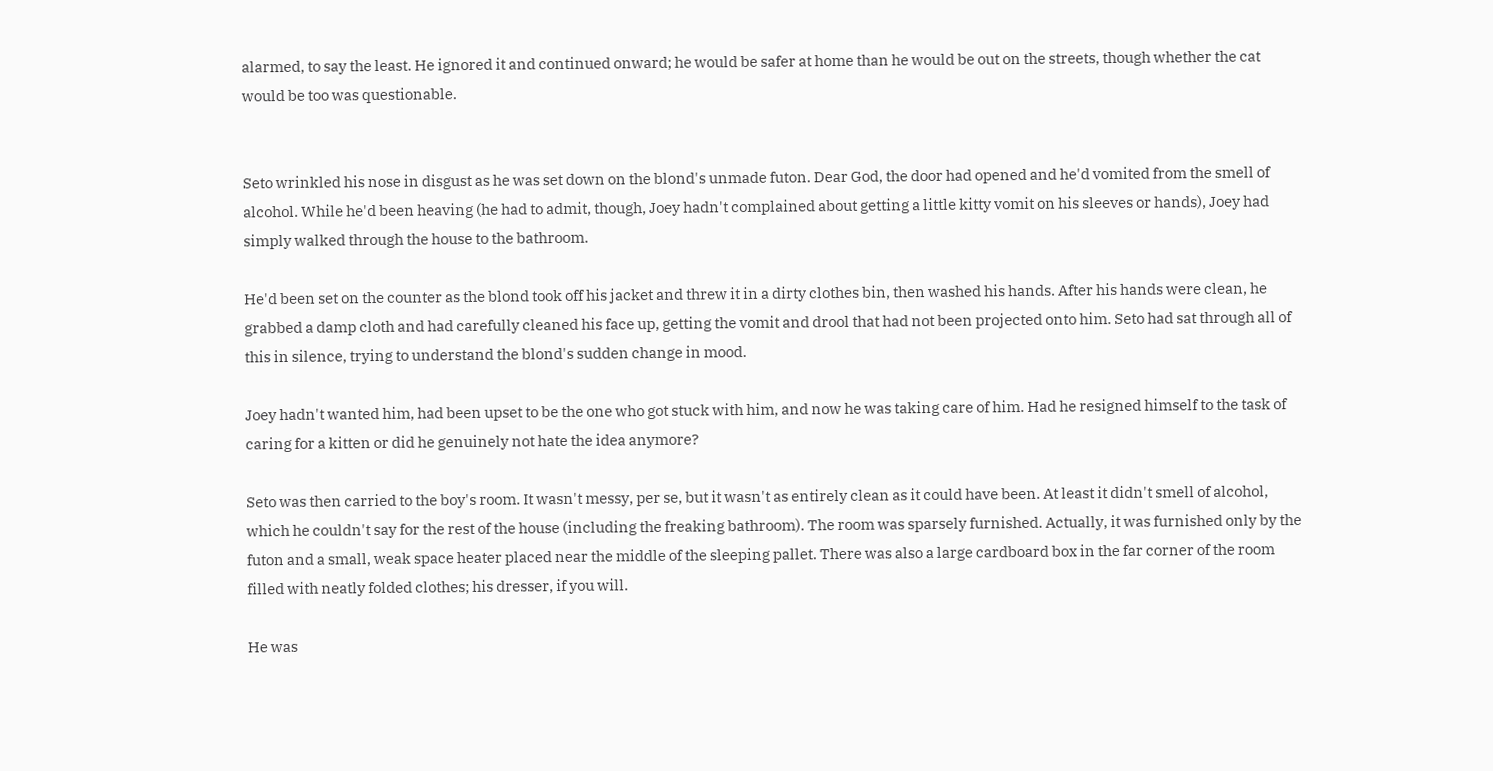alarmed, to say the least. He ignored it and continued onward; he would be safer at home than he would be out on the streets, though whether the cat would be too was questionable.


Seto wrinkled his nose in disgust as he was set down on the blond's unmade futon. Dear God, the door had opened and he'd vomited from the smell of alcohol. While he'd been heaving (he had to admit, though, Joey hadn't complained about getting a little kitty vomit on his sleeves or hands), Joey had simply walked through the house to the bathroom.

He'd been set on the counter as the blond took off his jacket and threw it in a dirty clothes bin, then washed his hands. After his hands were clean, he grabbed a damp cloth and had carefully cleaned his face up, getting the vomit and drool that had not been projected onto him. Seto had sat through all of this in silence, trying to understand the blond's sudden change in mood.

Joey hadn't wanted him, had been upset to be the one who got stuck with him, and now he was taking care of him. Had he resigned himself to the task of caring for a kitten or did he genuinely not hate the idea anymore?

Seto was then carried to the boy's room. It wasn't messy, per se, but it wasn't as entirely clean as it could have been. At least it didn't smell of alcohol, which he couldn't say for the rest of the house (including the freaking bathroom). The room was sparsely furnished. Actually, it was furnished only by the futon and a small, weak space heater placed near the middle of the sleeping pallet. There was also a large cardboard box in the far corner of the room filled with neatly folded clothes; his dresser, if you will.

He was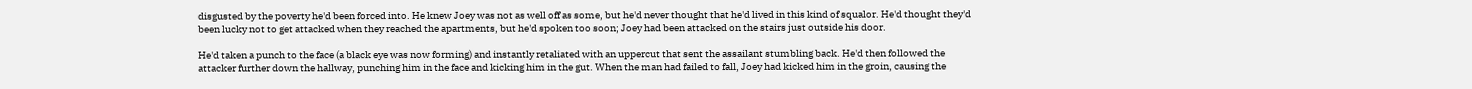disgusted by the poverty he'd been forced into. He knew Joey was not as well off as some, but he'd never thought that he'd lived in this kind of squalor. He'd thought they'd been lucky not to get attacked when they reached the apartments, but he'd spoken too soon; Joey had been attacked on the stairs just outside his door.

He'd taken a punch to the face (a black eye was now forming) and instantly retaliated with an uppercut that sent the assailant stumbling back. He'd then followed the attacker further down the hallway, punching him in the face and kicking him in the gut. When the man had failed to fall, Joey had kicked him in the groin, causing the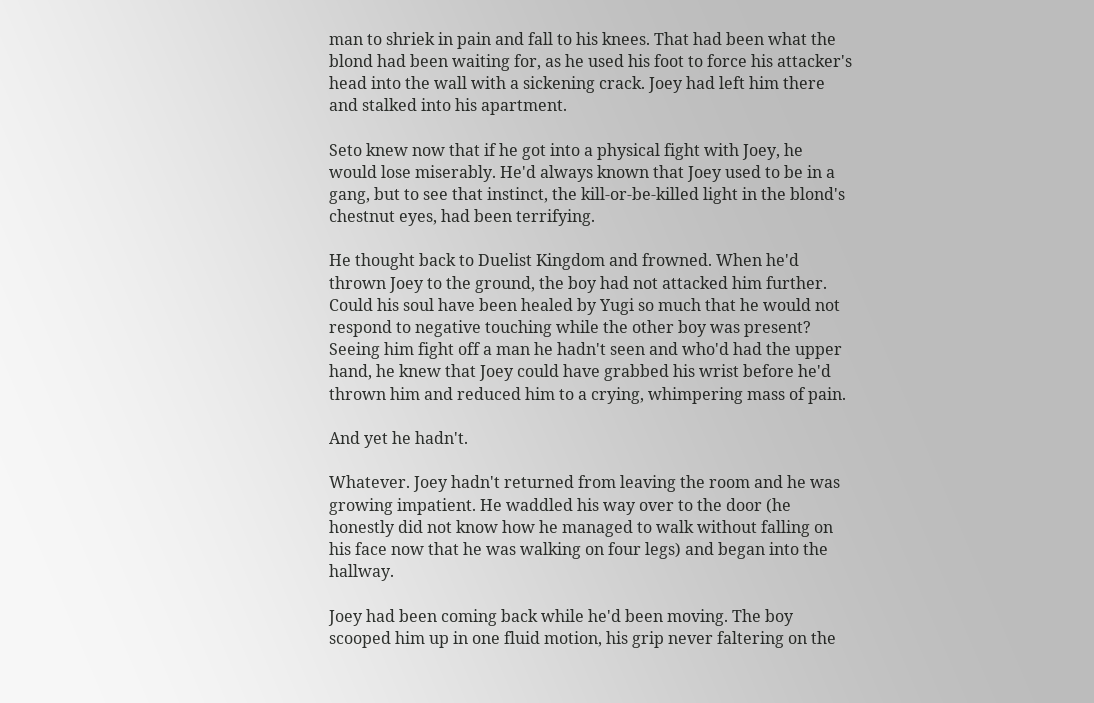man to shriek in pain and fall to his knees. That had been what the blond had been waiting for, as he used his foot to force his attacker's head into the wall with a sickening crack. Joey had left him there and stalked into his apartment.

Seto knew now that if he got into a physical fight with Joey, he would lose miserably. He'd always known that Joey used to be in a gang, but to see that instinct, the kill-or-be-killed light in the blond's chestnut eyes, had been terrifying.

He thought back to Duelist Kingdom and frowned. When he'd thrown Joey to the ground, the boy had not attacked him further. Could his soul have been healed by Yugi so much that he would not respond to negative touching while the other boy was present? Seeing him fight off a man he hadn't seen and who'd had the upper hand, he knew that Joey could have grabbed his wrist before he'd thrown him and reduced him to a crying, whimpering mass of pain.

And yet he hadn't.

Whatever. Joey hadn't returned from leaving the room and he was growing impatient. He waddled his way over to the door (he honestly did not know how he managed to walk without falling on his face now that he was walking on four legs) and began into the hallway.

Joey had been coming back while he'd been moving. The boy scooped him up in one fluid motion, his grip never faltering on the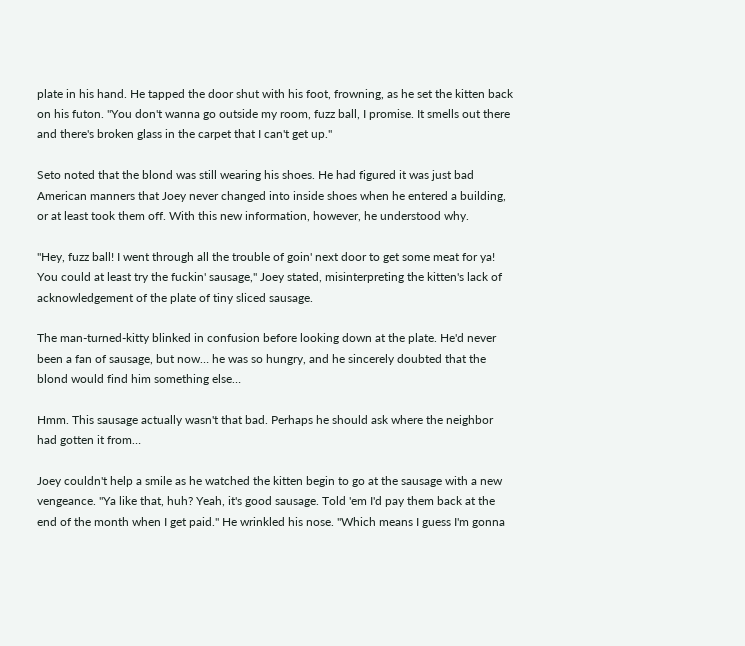plate in his hand. He tapped the door shut with his foot, frowning, as he set the kitten back on his futon. "You don't wanna go outside my room, fuzz ball, I promise. It smells out there and there's broken glass in the carpet that I can't get up."

Seto noted that the blond was still wearing his shoes. He had figured it was just bad American manners that Joey never changed into inside shoes when he entered a building, or at least took them off. With this new information, however, he understood why.

"Hey, fuzz ball! I went through all the trouble of goin' next door to get some meat for ya! You could at least try the fuckin' sausage," Joey stated, misinterpreting the kitten's lack of acknowledgement of the plate of tiny sliced sausage.

The man-turned-kitty blinked in confusion before looking down at the plate. He'd never been a fan of sausage, but now… he was so hungry, and he sincerely doubted that the blond would find him something else…

Hmm. This sausage actually wasn't that bad. Perhaps he should ask where the neighbor had gotten it from…

Joey couldn't help a smile as he watched the kitten begin to go at the sausage with a new vengeance. "Ya like that, huh? Yeah, it's good sausage. Told 'em I'd pay them back at the end of the month when I get paid." He wrinkled his nose. "Which means I guess I'm gonna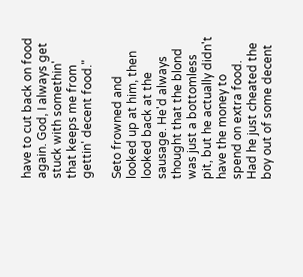have to cut back on food again. God, I always get stuck with somethin' that keeps me from gettin' decent food."

Seto frowned and looked up at him, then looked back at the sausage. He'd always thought that the blond was just a bottomless pit, but he actually didn't have the money to spend on extra food. Had he just cheated the boy out of some decent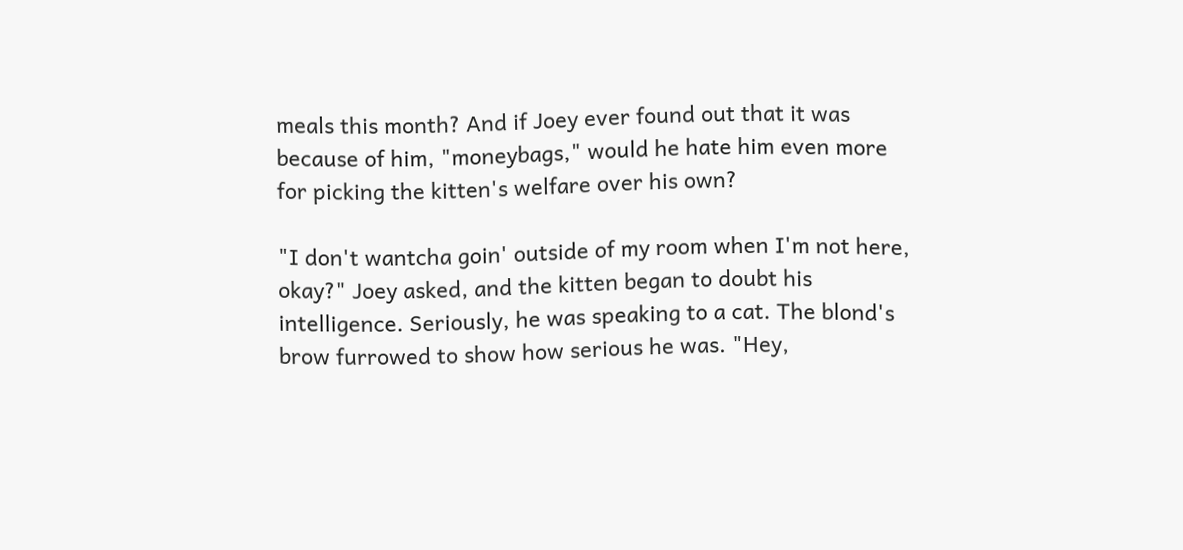meals this month? And if Joey ever found out that it was because of him, "moneybags," would he hate him even more for picking the kitten's welfare over his own?

"I don't wantcha goin' outside of my room when I'm not here, okay?" Joey asked, and the kitten began to doubt his intelligence. Seriously, he was speaking to a cat. The blond's brow furrowed to show how serious he was. "Hey,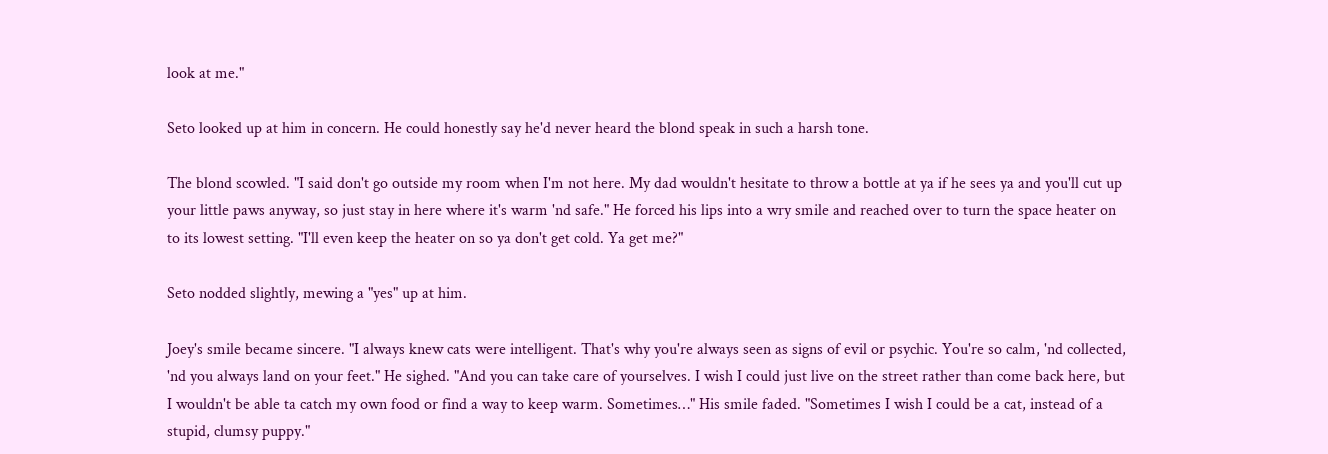look at me."

Seto looked up at him in concern. He could honestly say he'd never heard the blond speak in such a harsh tone.

The blond scowled. "I said don't go outside my room when I'm not here. My dad wouldn't hesitate to throw a bottle at ya if he sees ya and you'll cut up your little paws anyway, so just stay in here where it's warm 'nd safe." He forced his lips into a wry smile and reached over to turn the space heater on to its lowest setting. "I'll even keep the heater on so ya don't get cold. Ya get me?"

Seto nodded slightly, mewing a "yes" up at him.

Joey's smile became sincere. "I always knew cats were intelligent. That's why you're always seen as signs of evil or psychic. You're so calm, 'nd collected, 'nd you always land on your feet." He sighed. "And you can take care of yourselves. I wish I could just live on the street rather than come back here, but I wouldn't be able ta catch my own food or find a way to keep warm. Sometimes…" His smile faded. "Sometimes I wish I could be a cat, instead of a stupid, clumsy puppy."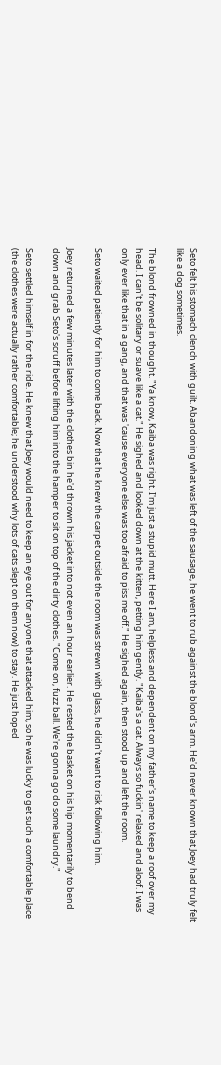Seto felt his stomach clench with guilt. Abandoning what was left of the sausage, he went to rub against the blond's arm. He'd never known that Joey had truly felt like a dog sometimes.

The blond frowned in thought. "Ya know, Kaiba was right. I'm just a stupid mutt. Here I am, helpless and dependent on my father's name to keep a roof over my head. I can't be solitary or suave like a cat." He sighed and looked down at the kitten, petting him gently. "Kaiba's a cat. Always so fuckin' relaxed and aloof. I was only ever like that in a gang, and that was 'cause everyone else was too afraid to piss me off." He sighed again, then stood up and left the room.

Seto waited patiently for him to come back. Now that he knew the carpet outside the room was strewn with glass, he didn't want to risk following him.

Joey returned a few minutes later with the clothes bin he'd thrown his jacket into not even an hour earlier. He rested the basket on his hip momentarily to bend down and grab Seto's scruff before lifting him into the hamper to sit on top of the dirty clothes. "Come on, fuzz ball. We're gonna go do some laundry."

Seto settled himself in for the ride. He knew that Joey would need to keep an eye out for anyone that attacked him, so he was lucky to get such a comfortable place (the clothes were actually rather comfortable; he understood why lots of cats slept on them now) to stay. He just hoped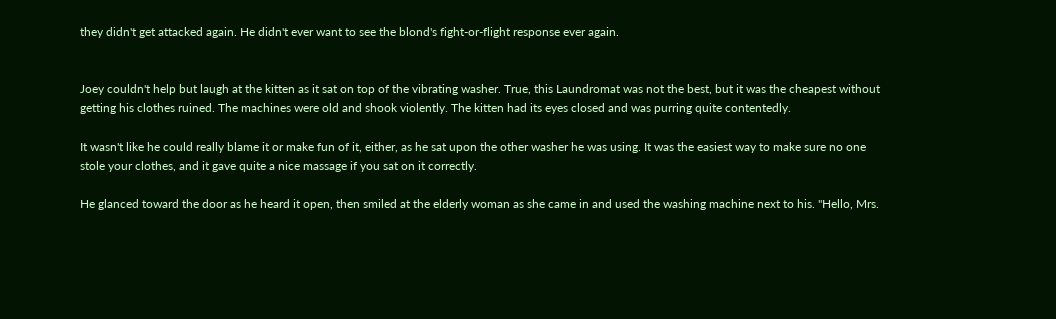they didn't get attacked again. He didn't ever want to see the blond's fight-or-flight response ever again.


Joey couldn't help but laugh at the kitten as it sat on top of the vibrating washer. True, this Laundromat was not the best, but it was the cheapest without getting his clothes ruined. The machines were old and shook violently. The kitten had its eyes closed and was purring quite contentedly.

It wasn't like he could really blame it or make fun of it, either, as he sat upon the other washer he was using. It was the easiest way to make sure no one stole your clothes, and it gave quite a nice massage if you sat on it correctly.

He glanced toward the door as he heard it open, then smiled at the elderly woman as she came in and used the washing machine next to his. "Hello, Mrs.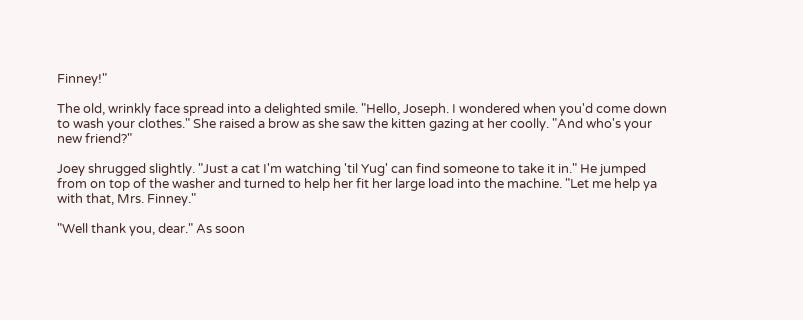Finney!"

The old, wrinkly face spread into a delighted smile. "Hello, Joseph. I wondered when you'd come down to wash your clothes." She raised a brow as she saw the kitten gazing at her coolly. "And who's your new friend?"

Joey shrugged slightly. "Just a cat I'm watching 'til Yug' can find someone to take it in." He jumped from on top of the washer and turned to help her fit her large load into the machine. "Let me help ya with that, Mrs. Finney."

"Well thank you, dear." As soon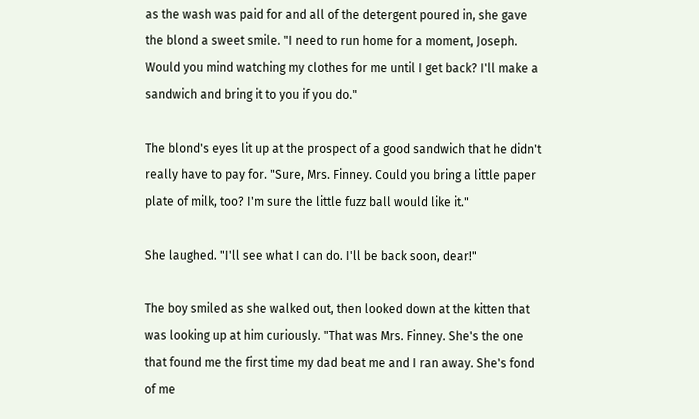as the wash was paid for and all of the detergent poured in, she gave the blond a sweet smile. "I need to run home for a moment, Joseph. Would you mind watching my clothes for me until I get back? I'll make a sandwich and bring it to you if you do."

The blond's eyes lit up at the prospect of a good sandwich that he didn't really have to pay for. "Sure, Mrs. Finney. Could you bring a little paper plate of milk, too? I'm sure the little fuzz ball would like it."

She laughed. "I'll see what I can do. I'll be back soon, dear!"

The boy smiled as she walked out, then looked down at the kitten that was looking up at him curiously. "That was Mrs. Finney. She's the one that found me the first time my dad beat me and I ran away. She's fond of me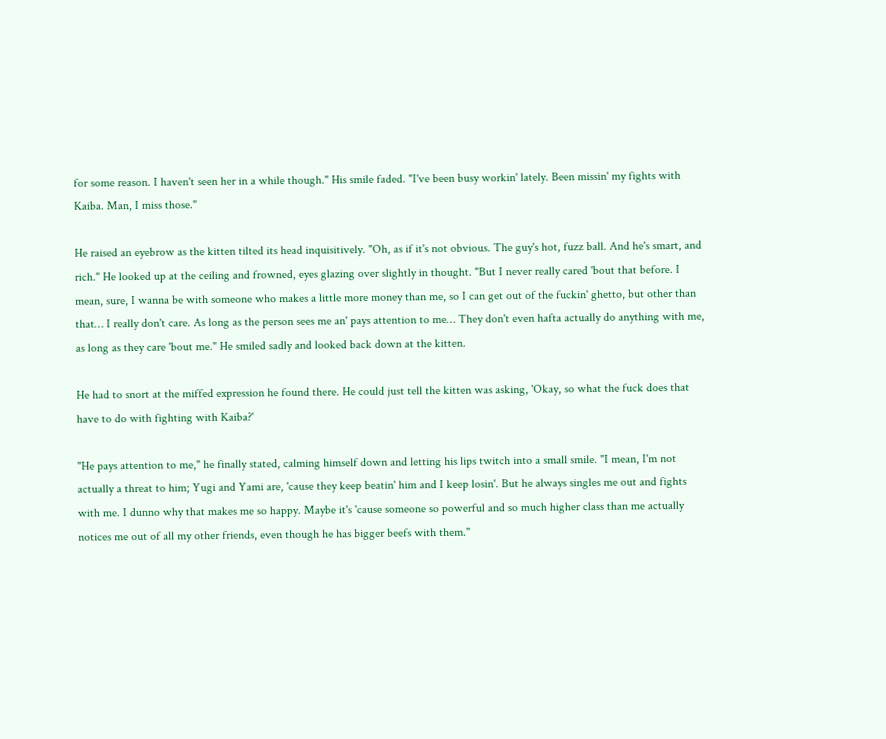for some reason. I haven't seen her in a while though." His smile faded. "I've been busy workin' lately. Been missin' my fights with Kaiba. Man, I miss those."

He raised an eyebrow as the kitten tilted its head inquisitively. "Oh, as if it's not obvious. The guy's hot, fuzz ball. And he's smart, and rich." He looked up at the ceiling and frowned, eyes glazing over slightly in thought. "But I never really cared 'bout that before. I mean, sure, I wanna be with someone who makes a little more money than me, so I can get out of the fuckin' ghetto, but other than that… I really don't care. As long as the person sees me an' pays attention to me… They don't even hafta actually do anything with me, as long as they care 'bout me." He smiled sadly and looked back down at the kitten.

He had to snort at the miffed expression he found there. He could just tell the kitten was asking, 'Okay, so what the fuck does that have to do with fighting with Kaiba?'

"He pays attention to me," he finally stated, calming himself down and letting his lips twitch into a small smile. "I mean, I'm not actually a threat to him; Yugi and Yami are, 'cause they keep beatin' him and I keep losin'. But he always singles me out and fights with me. I dunno why that makes me so happy. Maybe it's 'cause someone so powerful and so much higher class than me actually notices me out of all my other friends, even though he has bigger beefs with them."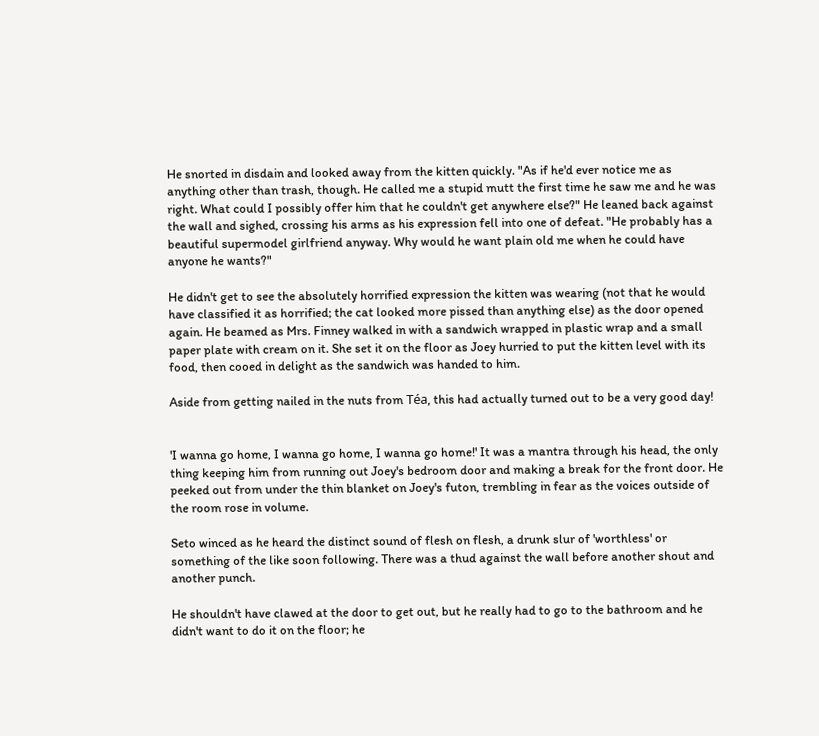He snorted in disdain and looked away from the kitten quickly. "As if he'd ever notice me as anything other than trash, though. He called me a stupid mutt the first time he saw me and he was right. What could I possibly offer him that he couldn't get anywhere else?" He leaned back against the wall and sighed, crossing his arms as his expression fell into one of defeat. "He probably has a beautiful supermodel girlfriend anyway. Why would he want plain old me when he could have anyone he wants?"

He didn't get to see the absolutely horrified expression the kitten was wearing (not that he would have classified it as horrified; the cat looked more pissed than anything else) as the door opened again. He beamed as Mrs. Finney walked in with a sandwich wrapped in plastic wrap and a small paper plate with cream on it. She set it on the floor as Joey hurried to put the kitten level with its food, then cooed in delight as the sandwich was handed to him.

Aside from getting nailed in the nuts from Téa, this had actually turned out to be a very good day!


'I wanna go home, I wanna go home, I wanna go home!' It was a mantra through his head, the only thing keeping him from running out Joey's bedroom door and making a break for the front door. He peeked out from under the thin blanket on Joey's futon, trembling in fear as the voices outside of the room rose in volume.

Seto winced as he heard the distinct sound of flesh on flesh, a drunk slur of 'worthless' or something of the like soon following. There was a thud against the wall before another shout and another punch.

He shouldn't have clawed at the door to get out, but he really had to go to the bathroom and he didn't want to do it on the floor; he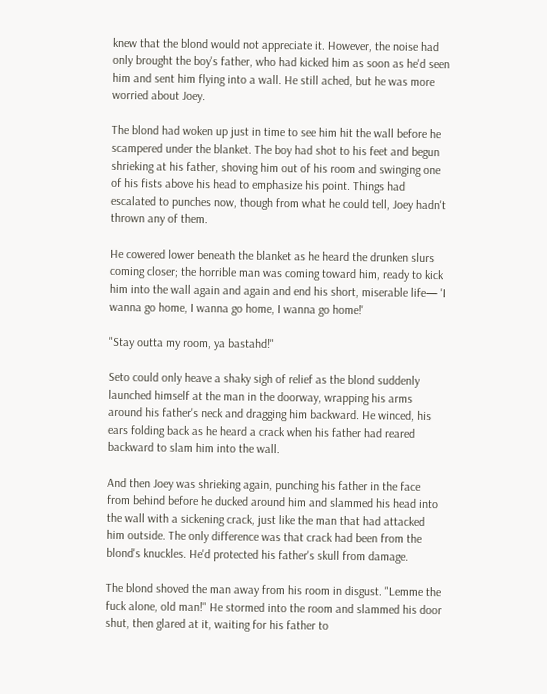knew that the blond would not appreciate it. However, the noise had only brought the boy's father, who had kicked him as soon as he'd seen him and sent him flying into a wall. He still ached, but he was more worried about Joey.

The blond had woken up just in time to see him hit the wall before he scampered under the blanket. The boy had shot to his feet and begun shrieking at his father, shoving him out of his room and swinging one of his fists above his head to emphasize his point. Things had escalated to punches now, though from what he could tell, Joey hadn't thrown any of them.

He cowered lower beneath the blanket as he heard the drunken slurs coming closer; the horrible man was coming toward him, ready to kick him into the wall again and again and end his short, miserable life— 'I wanna go home, I wanna go home, I wanna go home!'

"Stay outta my room, ya bastahd!"

Seto could only heave a shaky sigh of relief as the blond suddenly launched himself at the man in the doorway, wrapping his arms around his father's neck and dragging him backward. He winced, his ears folding back as he heard a crack when his father had reared backward to slam him into the wall.

And then Joey was shrieking again, punching his father in the face from behind before he ducked around him and slammed his head into the wall with a sickening crack, just like the man that had attacked him outside. The only difference was that crack had been from the blond's knuckles. He'd protected his father's skull from damage.

The blond shoved the man away from his room in disgust. "Lemme the fuck alone, old man!" He stormed into the room and slammed his door shut, then glared at it, waiting for his father to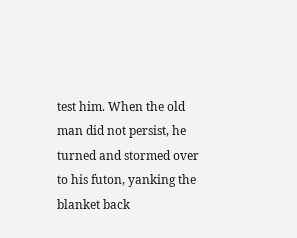test him. When the old man did not persist, he turned and stormed over to his futon, yanking the blanket back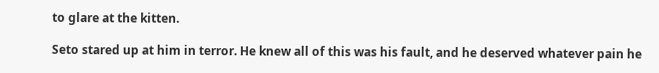to glare at the kitten.

Seto stared up at him in terror. He knew all of this was his fault, and he deserved whatever pain he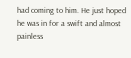had coming to him. He just hoped he was in for a swift and almost painless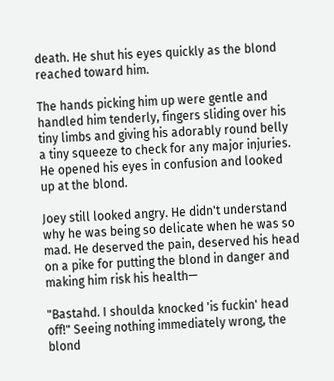death. He shut his eyes quickly as the blond reached toward him.

The hands picking him up were gentle and handled him tenderly, fingers sliding over his tiny limbs and giving his adorably round belly a tiny squeeze to check for any major injuries. He opened his eyes in confusion and looked up at the blond.

Joey still looked angry. He didn't understand why he was being so delicate when he was so mad. He deserved the pain, deserved his head on a pike for putting the blond in danger and making him risk his health—

"Bastahd. I shoulda knocked 'is fuckin' head off!" Seeing nothing immediately wrong, the blond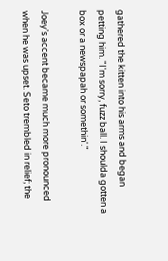gathered the kitten into his arms and began petting him. "I'm sorry, fuzz ball. I shoulda gotten a box or a newspapah or somethin'."

Joey's accent became much more pronounced when he was upset. Seto trembled in relief; the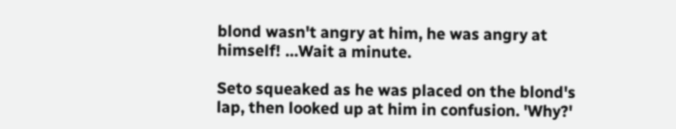blond wasn't angry at him, he was angry at himself! …Wait a minute.

Seto squeaked as he was placed on the blond's lap, then looked up at him in confusion. 'Why?'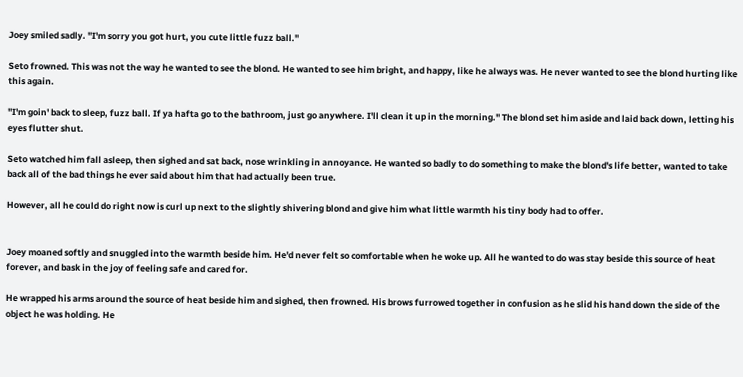Joey smiled sadly. "I'm sorry you got hurt, you cute little fuzz ball."

Seto frowned. This was not the way he wanted to see the blond. He wanted to see him bright, and happy, like he always was. He never wanted to see the blond hurting like this again.

"I'm goin' back to sleep, fuzz ball. If ya hafta go to the bathroom, just go anywhere. I'll clean it up in the morning." The blond set him aside and laid back down, letting his eyes flutter shut.

Seto watched him fall asleep, then sighed and sat back, nose wrinkling in annoyance. He wanted so badly to do something to make the blond's life better, wanted to take back all of the bad things he ever said about him that had actually been true.

However, all he could do right now is curl up next to the slightly shivering blond and give him what little warmth his tiny body had to offer.


Joey moaned softly and snuggled into the warmth beside him. He'd never felt so comfortable when he woke up. All he wanted to do was stay beside this source of heat forever, and bask in the joy of feeling safe and cared for.

He wrapped his arms around the source of heat beside him and sighed, then frowned. His brows furrowed together in confusion as he slid his hand down the side of the object he was holding. He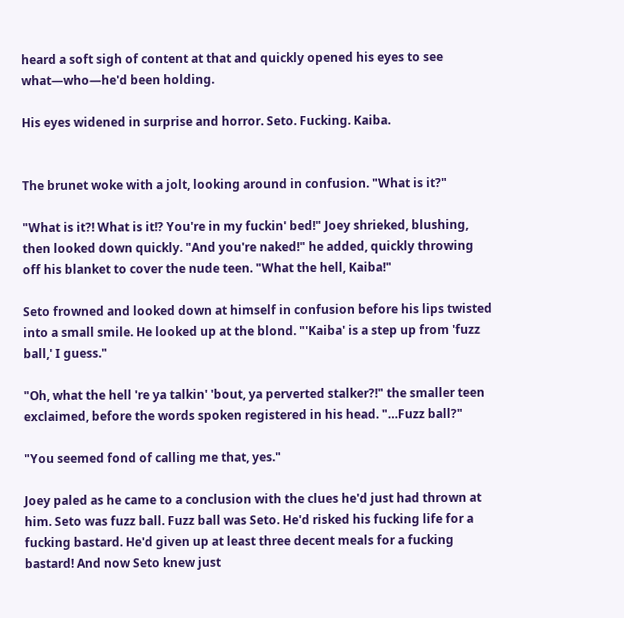heard a soft sigh of content at that and quickly opened his eyes to see what—who—he'd been holding.

His eyes widened in surprise and horror. Seto. Fucking. Kaiba.


The brunet woke with a jolt, looking around in confusion. "What is it?"

"What is it?! What is it!? You're in my fuckin' bed!" Joey shrieked, blushing, then looked down quickly. "And you're naked!" he added, quickly throwing off his blanket to cover the nude teen. "What the hell, Kaiba!"

Seto frowned and looked down at himself in confusion before his lips twisted into a small smile. He looked up at the blond. "'Kaiba' is a step up from 'fuzz ball,' I guess."

"Oh, what the hell 're ya talkin' 'bout, ya perverted stalker?!" the smaller teen exclaimed, before the words spoken registered in his head. "…Fuzz ball?"

"You seemed fond of calling me that, yes."

Joey paled as he came to a conclusion with the clues he'd just had thrown at him. Seto was fuzz ball. Fuzz ball was Seto. He'd risked his fucking life for a fucking bastard. He'd given up at least three decent meals for a fucking bastard! And now Seto knew just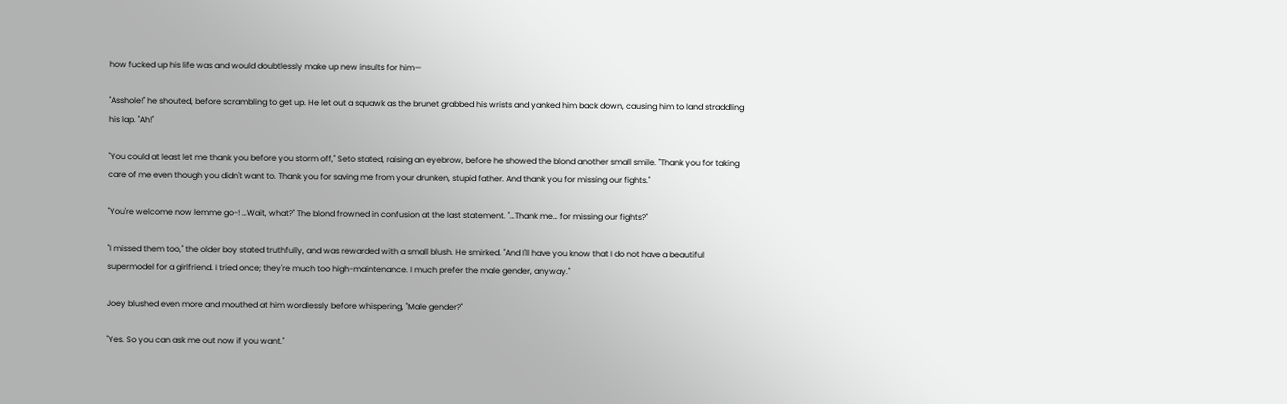how fucked up his life was and would doubtlessly make up new insults for him—

"Asshole!" he shouted, before scrambling to get up. He let out a squawk as the brunet grabbed his wrists and yanked him back down, causing him to land straddling his lap. "Ah!"

"You could at least let me thank you before you storm off," Seto stated, raising an eyebrow, before he showed the blond another small smile. "Thank you for taking care of me even though you didn't want to. Thank you for saving me from your drunken, stupid father. And thank you for missing our fights."

"You're welcome now lemme go-! …Wait, what?" The blond frowned in confusion at the last statement. "…Thank me… for missing our fights?"

"I missed them too," the older boy stated truthfully, and was rewarded with a small blush. He smirked. "And I'll have you know that I do not have a beautiful supermodel for a girlfriend. I tried once; they're much too high-maintenance. I much prefer the male gender, anyway."

Joey blushed even more and mouthed at him wordlessly before whispering, "Male gender?"

"Yes. So you can ask me out now if you want."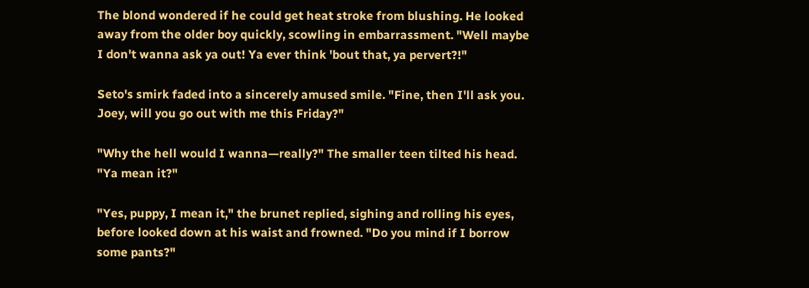The blond wondered if he could get heat stroke from blushing. He looked away from the older boy quickly, scowling in embarrassment. "Well maybe I don't wanna ask ya out! Ya ever think 'bout that, ya pervert?!"

Seto's smirk faded into a sincerely amused smile. "Fine, then I'll ask you. Joey, will you go out with me this Friday?"

"Why the hell would I wanna—really?" The smaller teen tilted his head. "Ya mean it?"

"Yes, puppy, I mean it," the brunet replied, sighing and rolling his eyes, before looked down at his waist and frowned. "Do you mind if I borrow some pants?"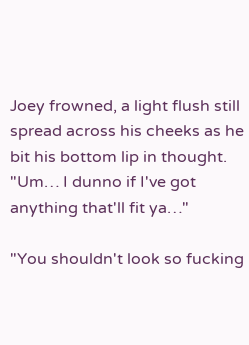Joey frowned, a light flush still spread across his cheeks as he bit his bottom lip in thought. "Um… I dunno if I've got anything that'll fit ya…"

"You shouldn't look so fucking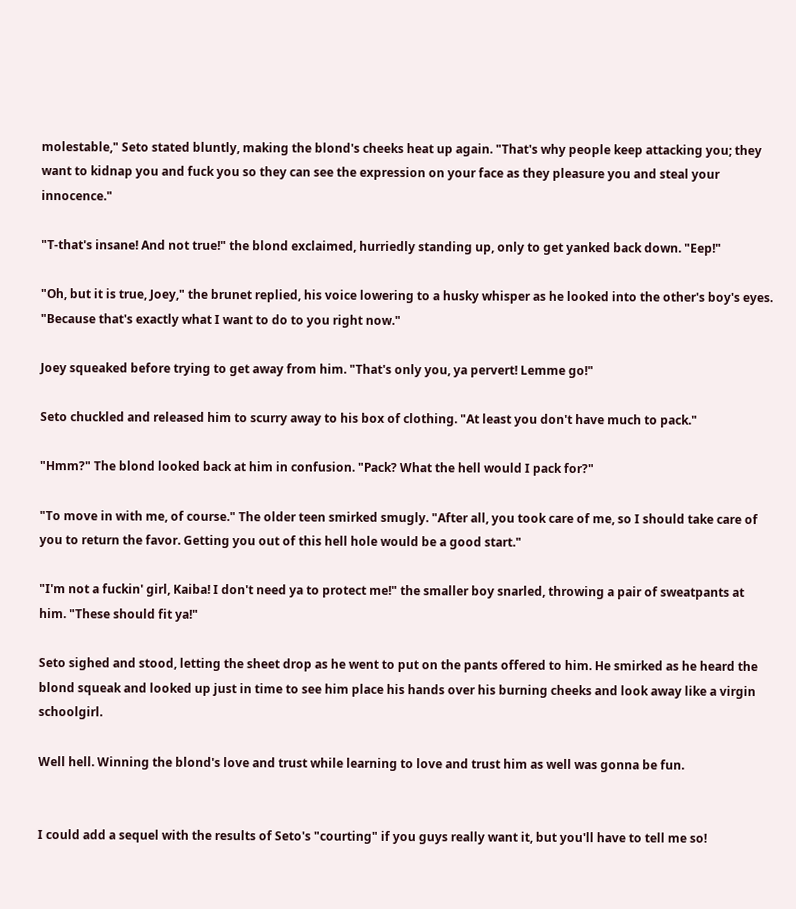molestable," Seto stated bluntly, making the blond's cheeks heat up again. "That's why people keep attacking you; they want to kidnap you and fuck you so they can see the expression on your face as they pleasure you and steal your innocence."

"T-that's insane! And not true!" the blond exclaimed, hurriedly standing up, only to get yanked back down. "Eep!"

"Oh, but it is true, Joey," the brunet replied, his voice lowering to a husky whisper as he looked into the other's boy's eyes. "Because that's exactly what I want to do to you right now."

Joey squeaked before trying to get away from him. "That's only you, ya pervert! Lemme go!"

Seto chuckled and released him to scurry away to his box of clothing. "At least you don't have much to pack."

"Hmm?" The blond looked back at him in confusion. "Pack? What the hell would I pack for?"

"To move in with me, of course." The older teen smirked smugly. "After all, you took care of me, so I should take care of you to return the favor. Getting you out of this hell hole would be a good start."

"I'm not a fuckin' girl, Kaiba! I don't need ya to protect me!" the smaller boy snarled, throwing a pair of sweatpants at him. "These should fit ya!"

Seto sighed and stood, letting the sheet drop as he went to put on the pants offered to him. He smirked as he heard the blond squeak and looked up just in time to see him place his hands over his burning cheeks and look away like a virgin schoolgirl.

Well hell. Winning the blond's love and trust while learning to love and trust him as well was gonna be fun.


I could add a sequel with the results of Seto's "courting" if you guys really want it, but you'll have to tell me so!